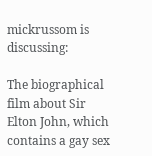mickrussom is discussing:

The biographical film about Sir Elton John, which contains a gay sex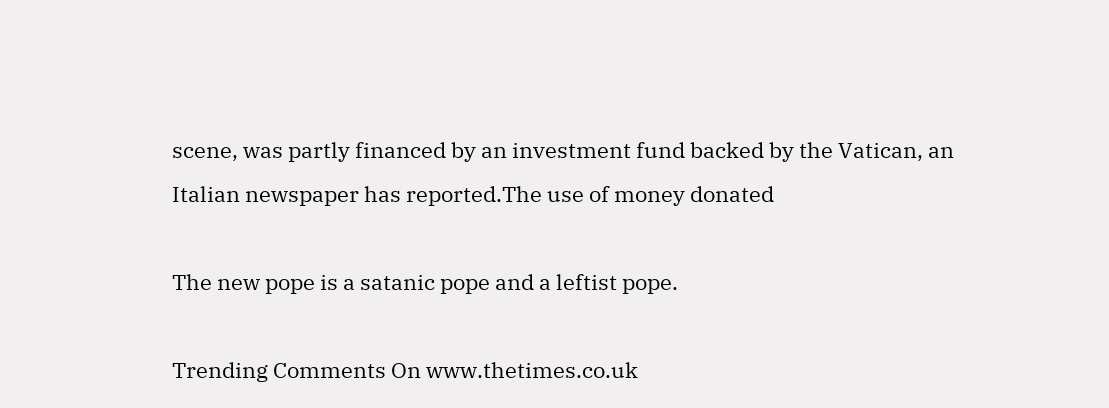scene, was partly financed by an investment fund backed by the Vatican, an Italian newspaper has reported.The use of money donated

The new pope is a satanic pope and a leftist pope.

Trending Comments On www.thetimes.co.uk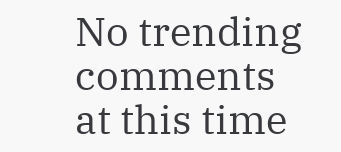No trending comments at this time